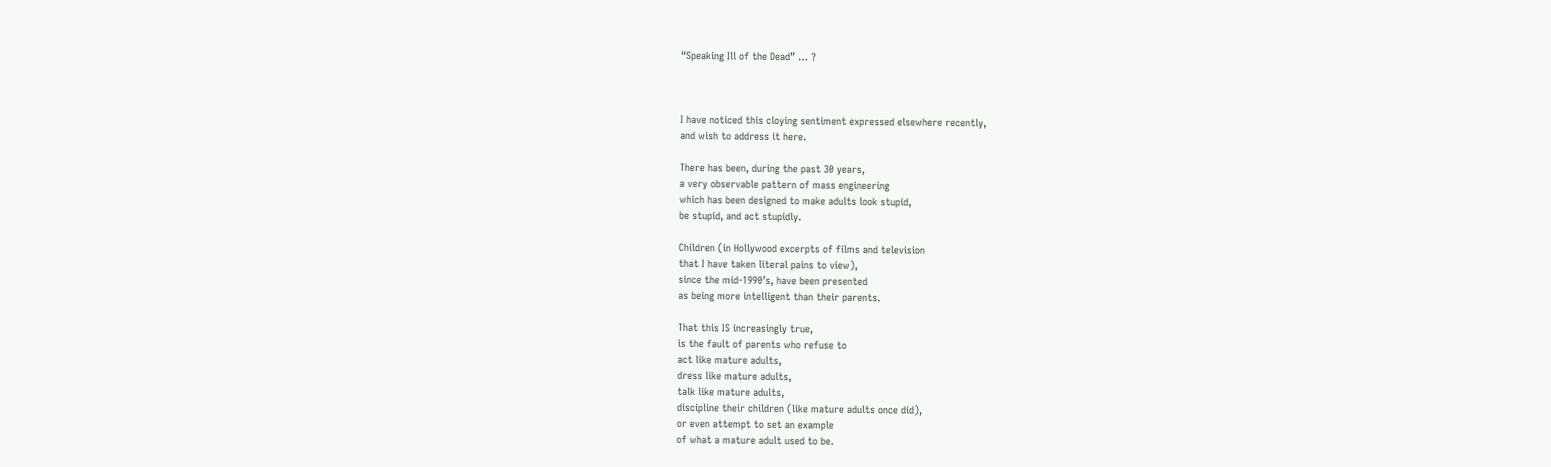“Speaking Ill of the Dead” … ?



I have noticed this cloying sentiment expressed elsewhere recently,
and wish to address it here.

There has been, during the past 30 years,
a very observable pattern of mass engineering
which has been designed to make adults look stupid,
be stupid, and act stupidly.

Children (in Hollywood excerpts of films and television
that I have taken literal pains to view),
since the mid-1990’s, have been presented
as being more intelligent than their parents.

That this IS increasingly true,
is the fault of parents who refuse to
act like mature adults,
dress like mature adults,
talk like mature adults,
discipline their children (like mature adults once did),
or even attempt to set an example
of what a mature adult used to be.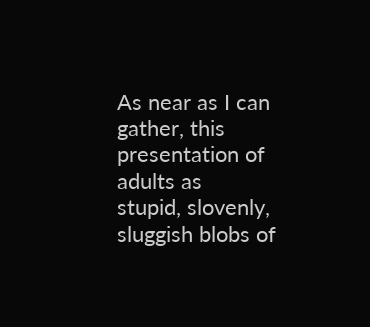As near as I can gather, this presentation of adults as
stupid, slovenly, sluggish blobs of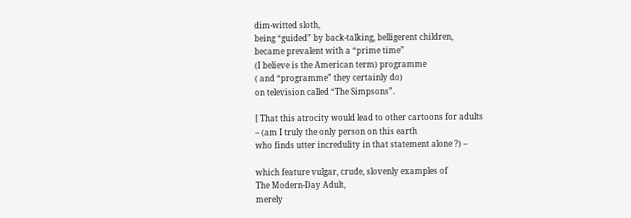dim-witted sloth,
being “guided” by back-talking, belligerent children,
became prevalent with a “prime time”
(I believe is the American term) programme
( and “programme” they certainly do)
on television called “The Simpsons”.

[ That this atrocity would lead to other cartoons for adults
– (am I truly the only person on this earth
who finds utter incredulity in that statement alone ?) –

which feature vulgar, crude, slovenly examples of
The Modern-Day Adult,
merely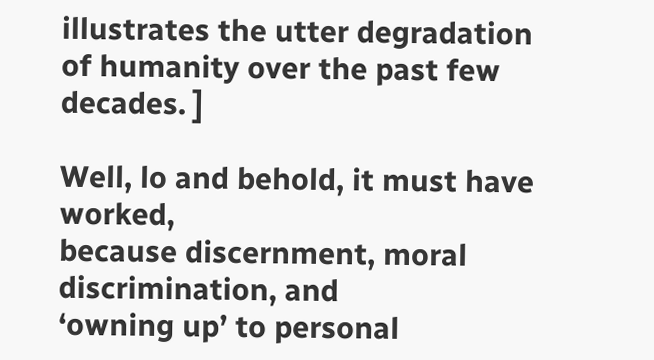illustrates the utter degradation
of humanity over the past few decades. ]

Well, lo and behold, it must have worked,
because discernment, moral discrimination, and
‘owning up’ to personal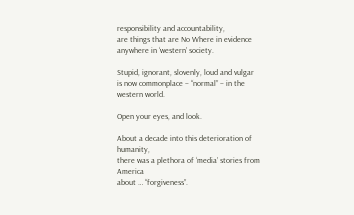responsibility and accountability,
are things that are No Where in evidence
anywhere in ‘western’ society.

Stupid, ignorant, slovenly, loud and vulgar
is now commonplace – “normal” – in the western world.

Open your eyes, and look.

About a decade into this deterioration of humanity,
there was a plethora of ‘media’ stories from America
about … “forgiveness”.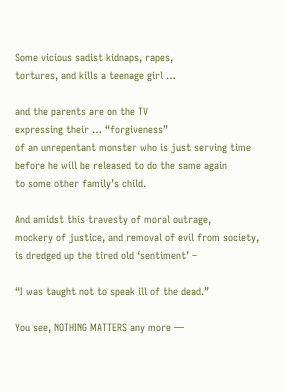Some vicious sadist kidnaps, rapes,
tortures, and kills a teenage girl …

and the parents are on the TV
expressing their … “forgiveness”
of an unrepentant monster who is just serving time
before he will be released to do the same again
to some other family’s child.

And amidst this travesty of moral outrage,
mockery of justice, and removal of evil from society,
is dredged up the tired old ‘sentiment’ –

“I was taught not to speak ill of the dead.”

You see, NOTHING MATTERS any more —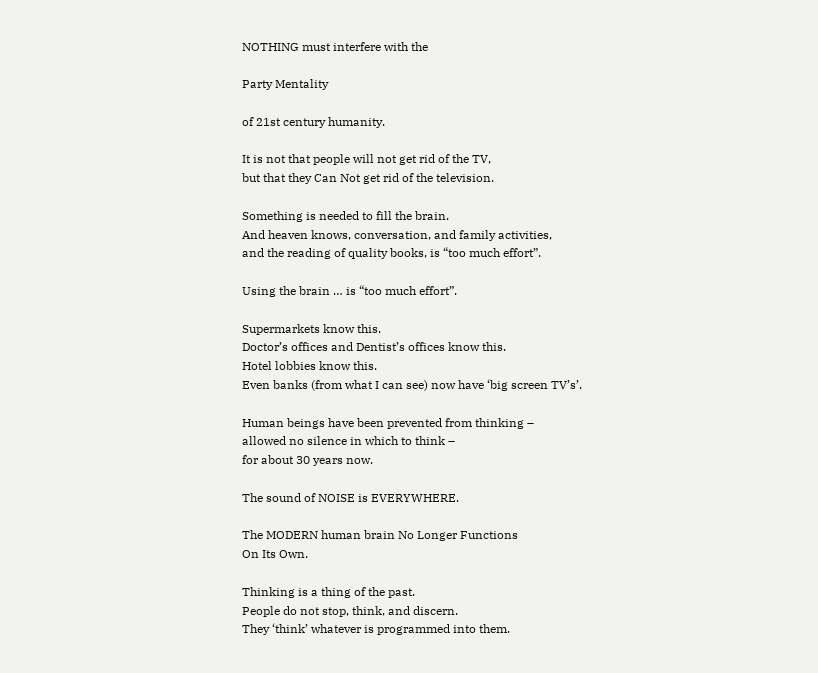NOTHING must interfere with the

Party Mentality

of 21st century humanity.

It is not that people will not get rid of the TV,
but that they Can Not get rid of the television.

Something is needed to fill the brain.
And heaven knows, conversation, and family activities,
and the reading of quality books, is “too much effort”.

Using the brain … is “too much effort”.

Supermarkets know this.
Doctor’s offices and Dentist’s offices know this.
Hotel lobbies know this.
Even banks (from what I can see) now have ‘big screen TV’s’.

Human beings have been prevented from thinking –
allowed no silence in which to think –
for about 30 years now.

The sound of NOISE is EVERYWHERE.

The MODERN human brain No Longer Functions
On Its Own.

Thinking is a thing of the past.
People do not stop, think, and discern.
They ‘think’ whatever is programmed into them.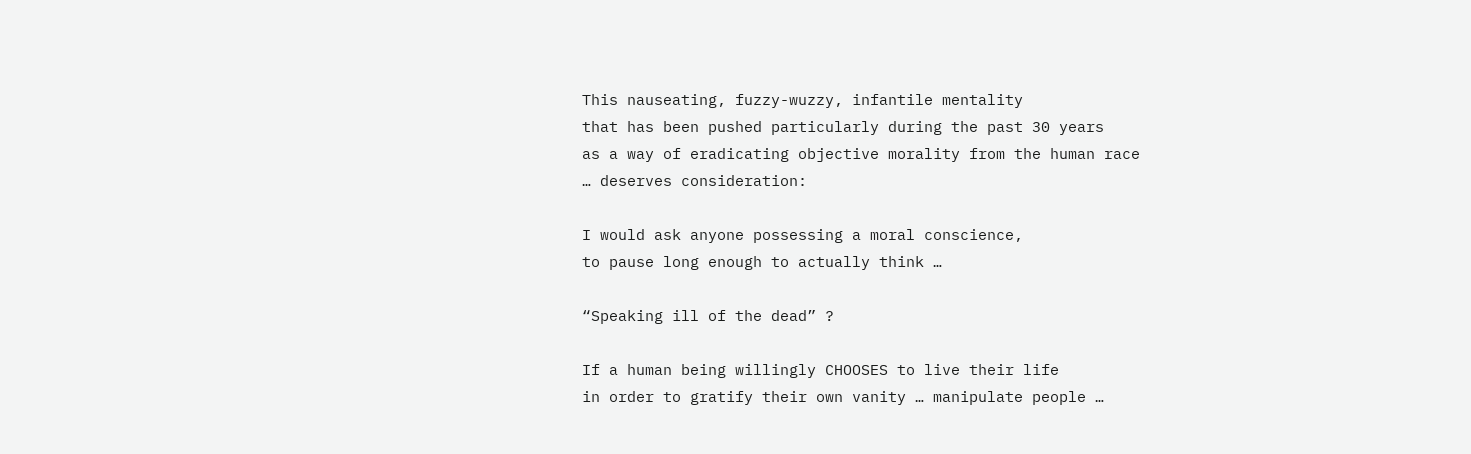This nauseating, fuzzy-wuzzy, infantile mentality
that has been pushed particularly during the past 30 years
as a way of eradicating objective morality from the human race
… deserves consideration:

I would ask anyone possessing a moral conscience,
to pause long enough to actually think …

“Speaking ill of the dead” ?

If a human being willingly CHOOSES to live their life
in order to gratify their own vanity … manipulate people …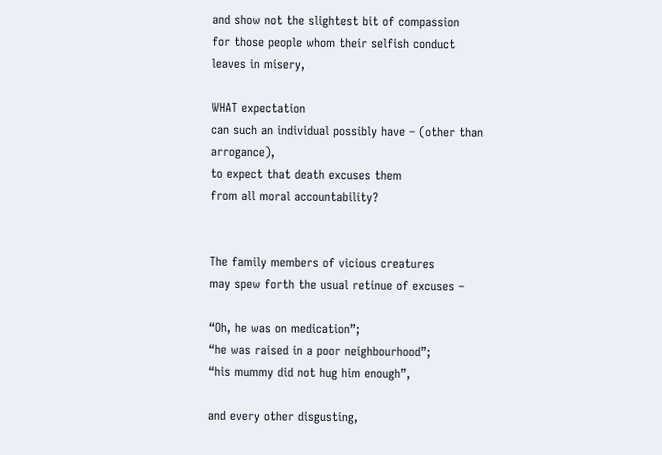and show not the slightest bit of compassion
for those people whom their selfish conduct leaves in misery,

WHAT expectation
can such an individual possibly have – (other than arrogance),
to expect that death excuses them
from all moral accountability?


The family members of vicious creatures
may spew forth the usual retinue of excuses –

“Oh, he was on medication”;
“he was raised in a poor neighbourhood”;
“his mummy did not hug him enough”,

and every other disgusting,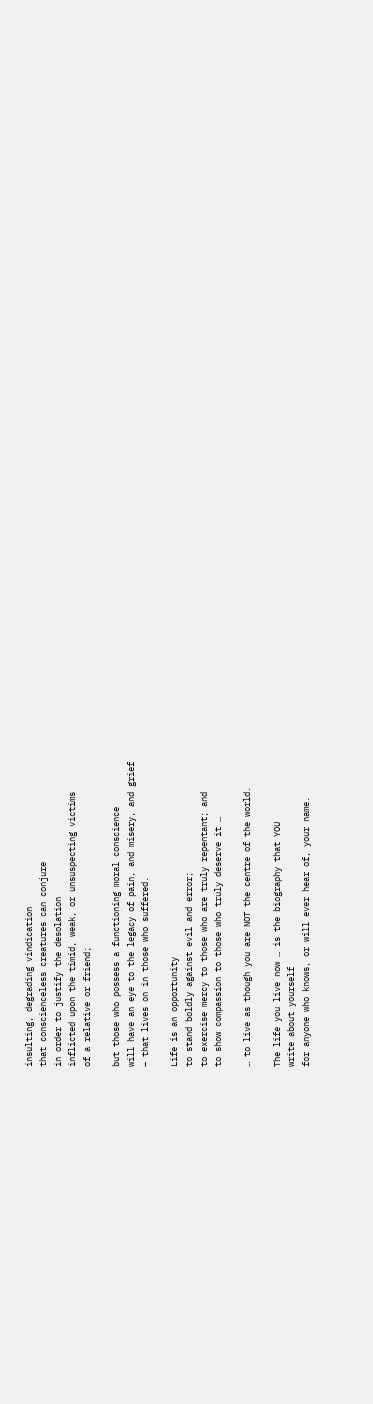insulting, degrading vindication
that conscienceless creatures can conjure
in order to justify the desolation
inflicted upon the timid, weak, or unsuspecting victims
of a relative or friend;

but those who possess a functioning moral conscience
will have an eye to the legacy of pain, and misery, and grief
– that lives on in those who suffered.

Life is an opportunity
to stand boldly against evil and error;
to exercise mercy to those who are truly repentant; and
to show compassion to those who truly deserve it …

… to live as though you are NOT the centre of the world.

The life you live now … is the biography that YOU
write about yourself
for anyone who knows, or will ever hear of, your name.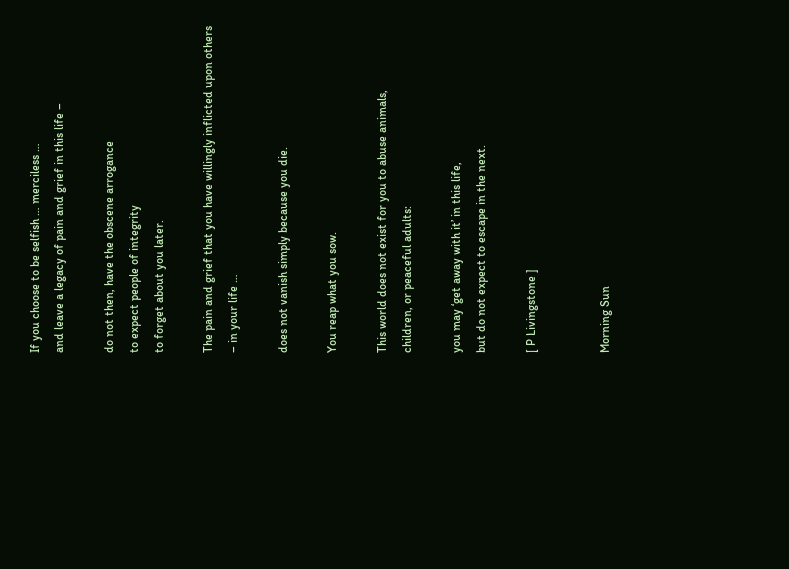If you choose to be selfish … merciless …
and leave a legacy of pain and grief in this life –

do not then, have the obscene arrogance
to expect people of integrity
to forget about you later.

The pain and grief that you have willingly inflicted upon others
– in your life …

does not vanish simply because you die.

You reap what you sow.

This world does not exist for you to abuse animals,
children, or peaceful adults:

you may ‘get away with it’ in this life,
but do not expect to escape in the next.

[ P Livingstone ]


Morning Sun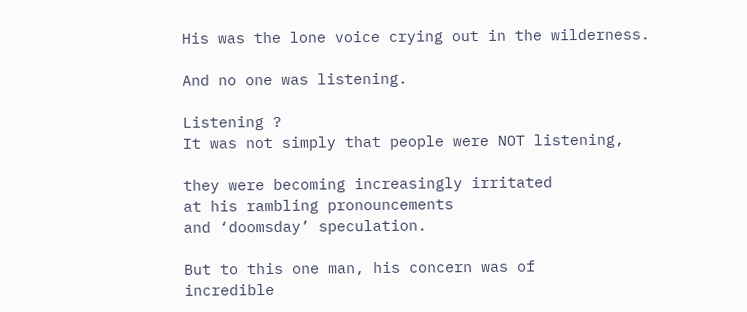His was the lone voice crying out in the wilderness.

And no one was listening.

Listening ?
It was not simply that people were NOT listening,

they were becoming increasingly irritated
at his rambling pronouncements
and ‘doomsday’ speculation.

But to this one man, his concern was of
incredible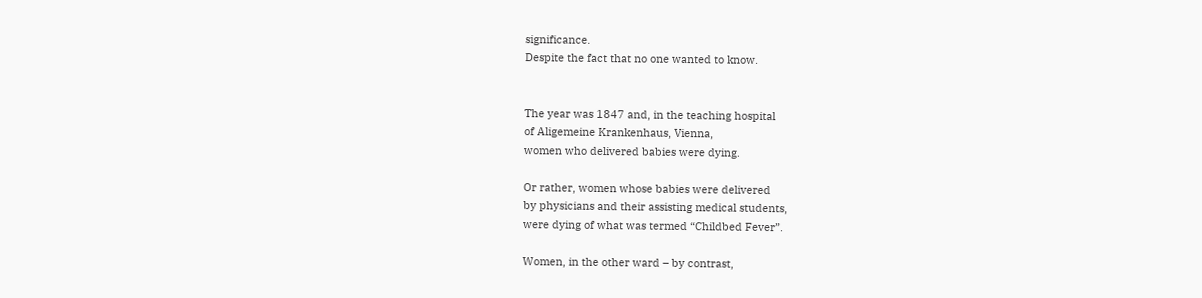significance.
Despite the fact that no one wanted to know.


The year was 1847 and, in the teaching hospital
of Aligemeine Krankenhaus, Vienna,
women who delivered babies were dying.

Or rather, women whose babies were delivered
by physicians and their assisting medical students,
were dying of what was termed “Childbed Fever”.

Women, in the other ward – by contrast,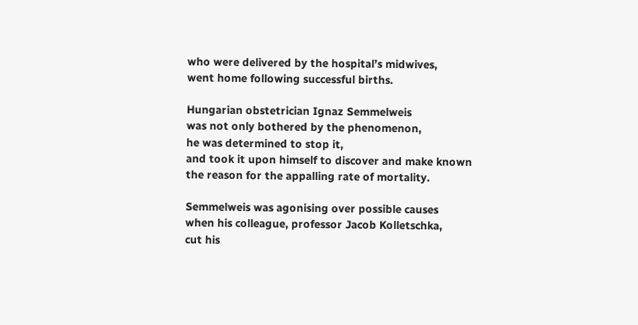who were delivered by the hospital’s midwives,
went home following successful births.

Hungarian obstetrician Ignaz Semmelweis
was not only bothered by the phenomenon,
he was determined to stop it,
and took it upon himself to discover and make known
the reason for the appalling rate of mortality.

Semmelweis was agonising over possible causes
when his colleague, professor Jacob Kolletschka,
cut his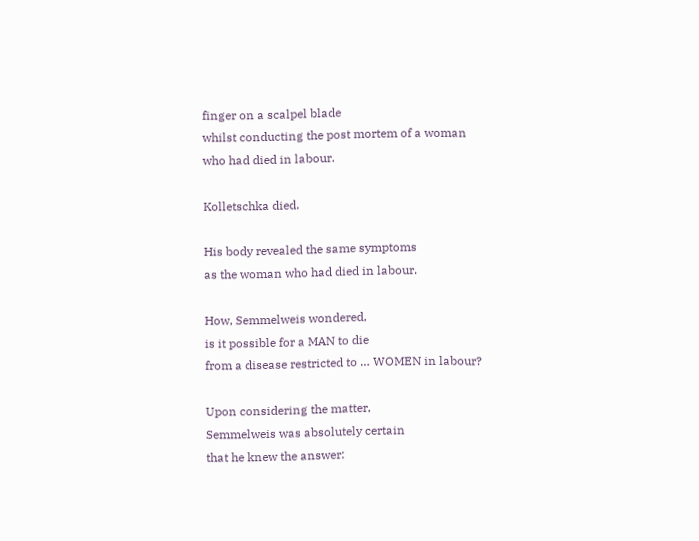finger on a scalpel blade
whilst conducting the post mortem of a woman
who had died in labour.

Kolletschka died.

His body revealed the same symptoms
as the woman who had died in labour.

How, Semmelweis wondered,
is it possible for a MAN to die
from a disease restricted to … WOMEN in labour?

Upon considering the matter,
Semmelweis was absolutely certain
that he knew the answer: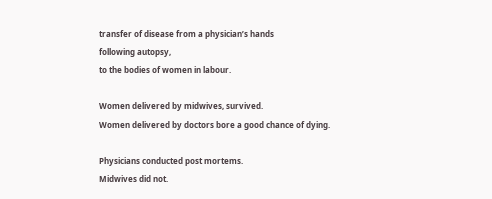transfer of disease from a physician’s hands
following autopsy,
to the bodies of women in labour.

Women delivered by midwives, survived.
Women delivered by doctors bore a good chance of dying.

Physicians conducted post mortems.
Midwives did not.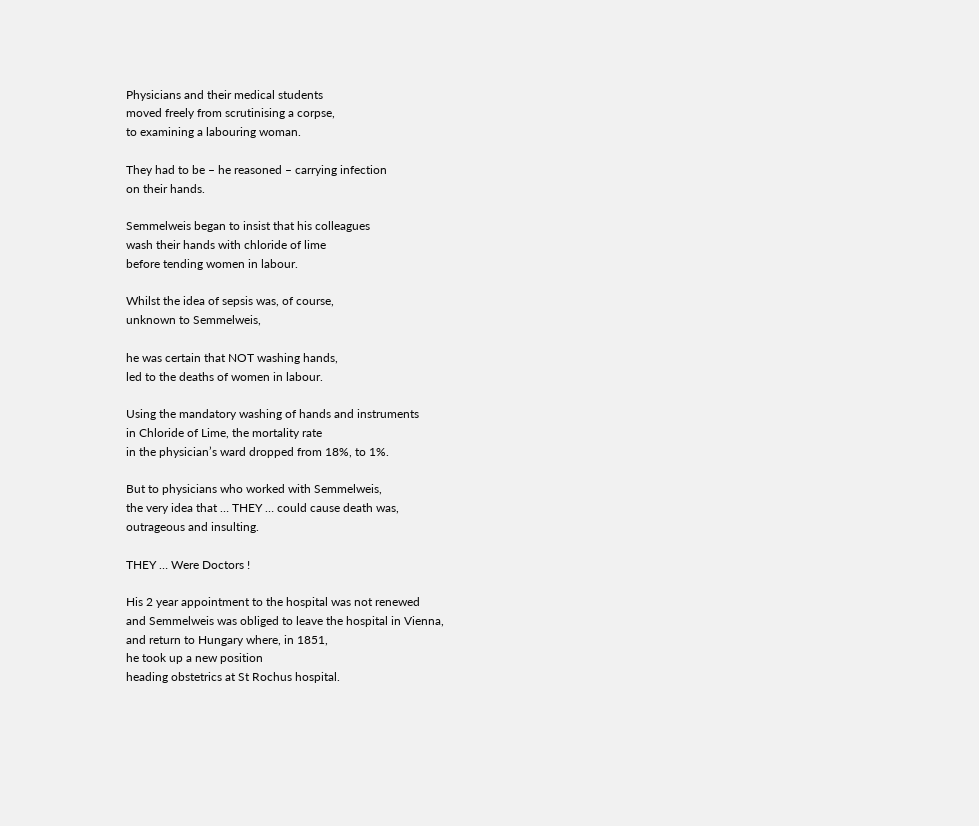Physicians and their medical students
moved freely from scrutinising a corpse,
to examining a labouring woman.

They had to be – he reasoned – carrying infection
on their hands.

Semmelweis began to insist that his colleagues
wash their hands with chloride of lime
before tending women in labour.

Whilst the idea of sepsis was, of course,
unknown to Semmelweis,

he was certain that NOT washing hands,
led to the deaths of women in labour.

Using the mandatory washing of hands and instruments
in Chloride of Lime, the mortality rate
in the physician’s ward dropped from 18%, to 1%.

But to physicians who worked with Semmelweis,
the very idea that … THEY … could cause death was,
outrageous and insulting.

THEY … Were Doctors !

His 2 year appointment to the hospital was not renewed
and Semmelweis was obliged to leave the hospital in Vienna,
and return to Hungary where, in 1851,
he took up a new position
heading obstetrics at St Rochus hospital.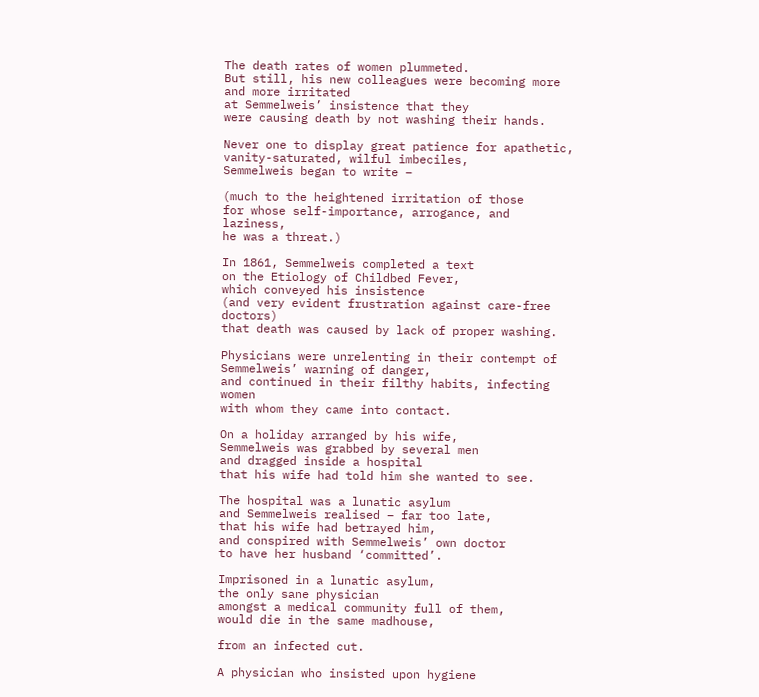The death rates of women plummeted.
But still, his new colleagues were becoming more and more irritated
at Semmelweis’ insistence that they
were causing death by not washing their hands.

Never one to display great patience for apathetic,
vanity-saturated, wilful imbeciles,
Semmelweis began to write –

(much to the heightened irritation of those
for whose self-importance, arrogance, and laziness,
he was a threat.)

In 1861, Semmelweis completed a text
on the Etiology of Childbed Fever,
which conveyed his insistence
(and very evident frustration against care-free doctors)
that death was caused by lack of proper washing.

Physicians were unrelenting in their contempt of
Semmelweis’ warning of danger,
and continued in their filthy habits, infecting women
with whom they came into contact.

On a holiday arranged by his wife,
Semmelweis was grabbed by several men
and dragged inside a hospital
that his wife had told him she wanted to see.

The hospital was a lunatic asylum
and Semmelweis realised – far too late,
that his wife had betrayed him,
and conspired with Semmelweis’ own doctor
to have her husband ‘committed’.

Imprisoned in a lunatic asylum,
the only sane physician
amongst a medical community full of them,
would die in the same madhouse,

from an infected cut.

A physician who insisted upon hygiene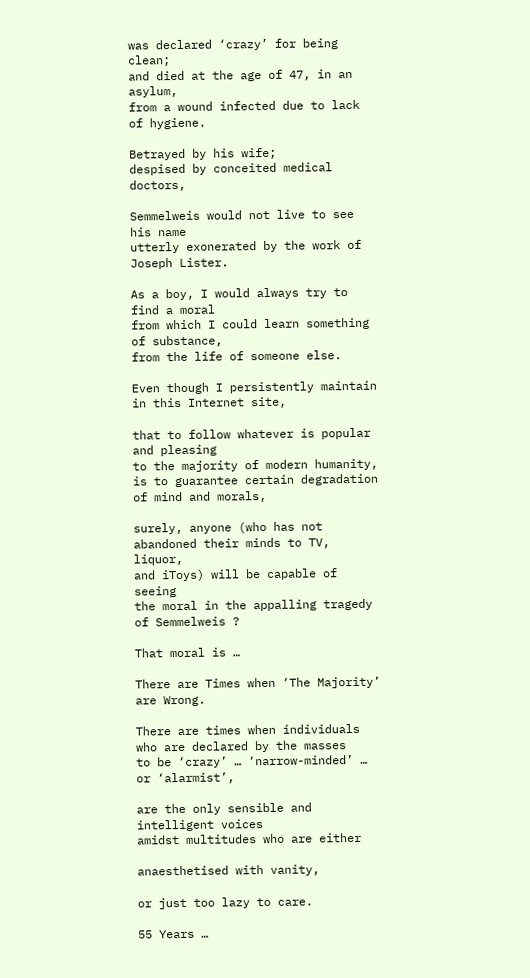was declared ‘crazy’ for being clean;
and died at the age of 47, in an asylum,
from a wound infected due to lack of hygiene.

Betrayed by his wife;
despised by conceited medical doctors,

Semmelweis would not live to see his name
utterly exonerated by the work of Joseph Lister.

As a boy, I would always try to find a moral
from which I could learn something of substance,
from the life of someone else.

Even though I persistently maintain
in this Internet site,

that to follow whatever is popular and pleasing
to the majority of modern humanity,
is to guarantee certain degradation of mind and morals,

surely, anyone (who has not abandoned their minds to TV, liquor,
and iToys) will be capable of seeing
the moral in the appalling tragedy of Semmelweis ?

That moral is …

There are Times when ‘The Majority’ are Wrong.

There are times when individuals
who are declared by the masses
to be ‘crazy’ … ‘narrow-minded’ … or ‘alarmist’,

are the only sensible and intelligent voices
amidst multitudes who are either

anaesthetised with vanity,

or just too lazy to care.

55 Years …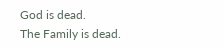God is dead.
The Family is dead.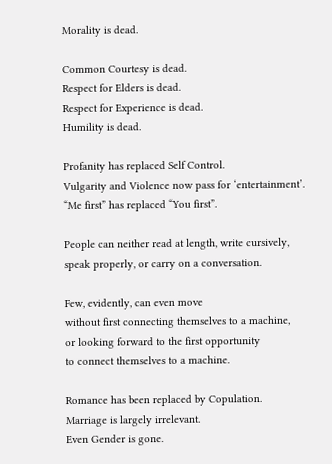Morality is dead.

Common Courtesy is dead.
Respect for Elders is dead.
Respect for Experience is dead.
Humility is dead.

Profanity has replaced Self Control.
Vulgarity and Violence now pass for ‘entertainment’.
“Me first” has replaced “You first”.

People can neither read at length, write cursively,
speak properly, or carry on a conversation.

Few, evidently, can even move
without first connecting themselves to a machine,
or looking forward to the first opportunity
to connect themselves to a machine.

Romance has been replaced by Copulation.
Marriage is largely irrelevant.
Even Gender is gone.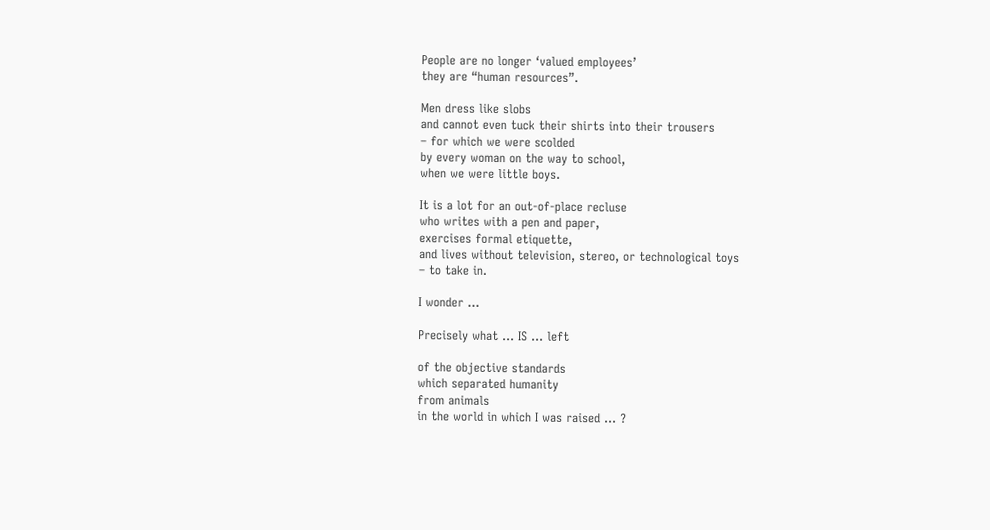People are no longer ‘valued employees’
they are “human resources”.

Men dress like slobs
and cannot even tuck their shirts into their trousers
– for which we were scolded
by every woman on the way to school,
when we were little boys.

It is a lot for an out-of-place recluse
who writes with a pen and paper,
exercises formal etiquette,
and lives without television, stereo, or technological toys
– to take in.

I wonder …

Precisely what … IS … left

of the objective standards
which separated humanity
from animals
in the world in which I was raised … ?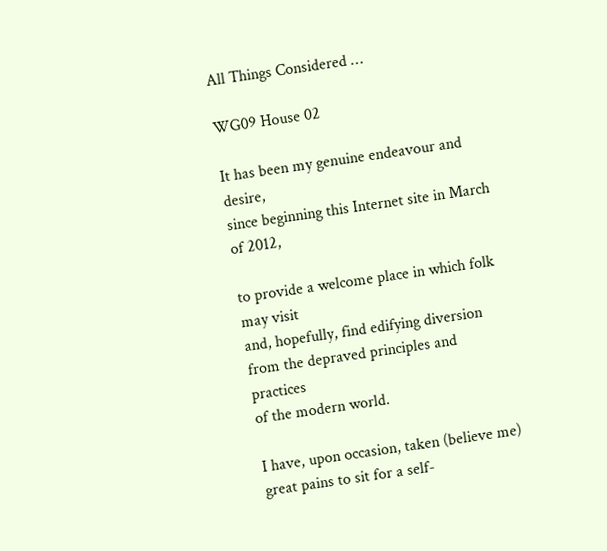All Things Considered …

WG09 House 02

It has been my genuine endeavour and desire,
since beginning this Internet site in March of 2012,

to provide a welcome place in which folk may visit
and, hopefully, find edifying diversion
from the depraved principles and practices
of the modern world.

I have, upon occasion, taken (believe me)
great pains to sit for a self-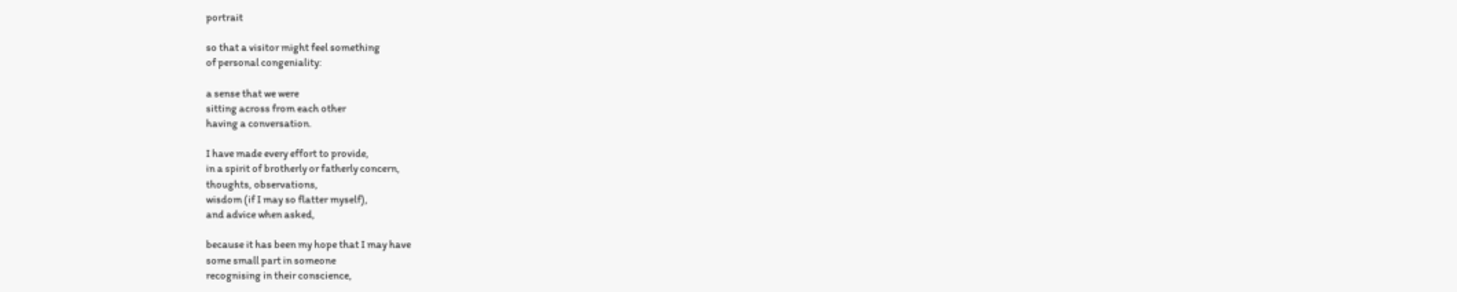portrait

so that a visitor might feel something
of personal congeniality:

a sense that we were
sitting across from each other
having a conversation.

I have made every effort to provide,
in a spirit of brotherly or fatherly concern,
thoughts, observations,
wisdom (if I may so flatter myself),
and advice when asked,

because it has been my hope that I may have
some small part in someone
recognising in their conscience,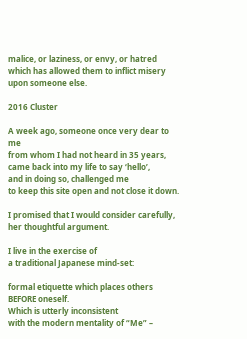malice, or laziness, or envy, or hatred
which has allowed them to inflict misery
upon someone else.

2016 Cluster

A week ago, someone once very dear to me
from whom I had not heard in 35 years,
came back into my life to say ‘hello’,
and in doing so, challenged me
to keep this site open and not close it down.

I promised that I would consider carefully,
her thoughtful argument.

I live in the exercise of
a traditional Japanese mind-set:

formal etiquette which places others
BEFORE oneself.
Which is utterly inconsistent
with the modern mentality of “Me” –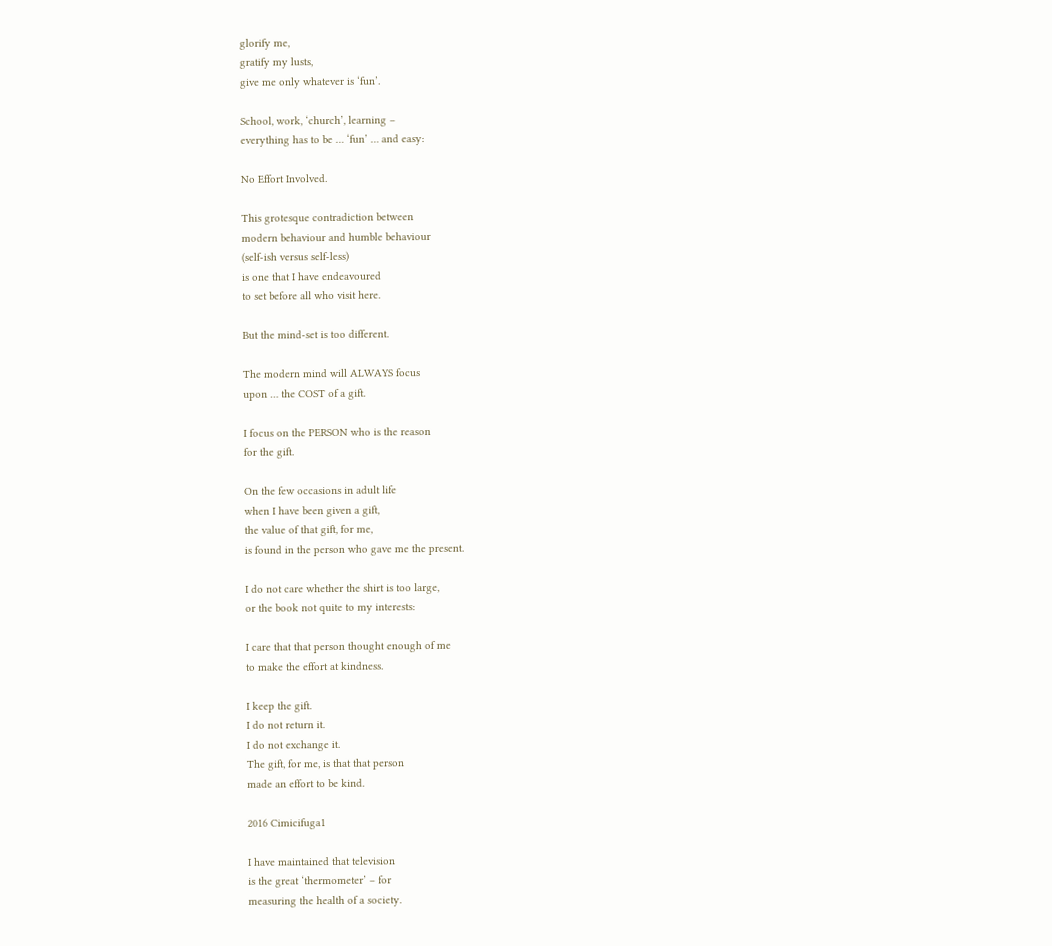glorify me,
gratify my lusts,
give me only whatever is ‘fun’.

School, work, ‘church’, learning –
everything has to be … ‘fun’ … and easy:

No Effort Involved.

This grotesque contradiction between
modern behaviour and humble behaviour
(self-ish versus self-less)
is one that I have endeavoured
to set before all who visit here.

But the mind-set is too different.

The modern mind will ALWAYS focus
upon … the COST of a gift.

I focus on the PERSON who is the reason
for the gift.

On the few occasions in adult life
when I have been given a gift,
the value of that gift, for me,
is found in the person who gave me the present.

I do not care whether the shirt is too large,
or the book not quite to my interests:

I care that that person thought enough of me
to make the effort at kindness.

I keep the gift.
I do not return it.
I do not exchange it.
The gift, for me, is that that person
made an effort to be kind.

2016 Cimicifuga1

I have maintained that television
is the great ‘thermometer’ – for
measuring the health of a society.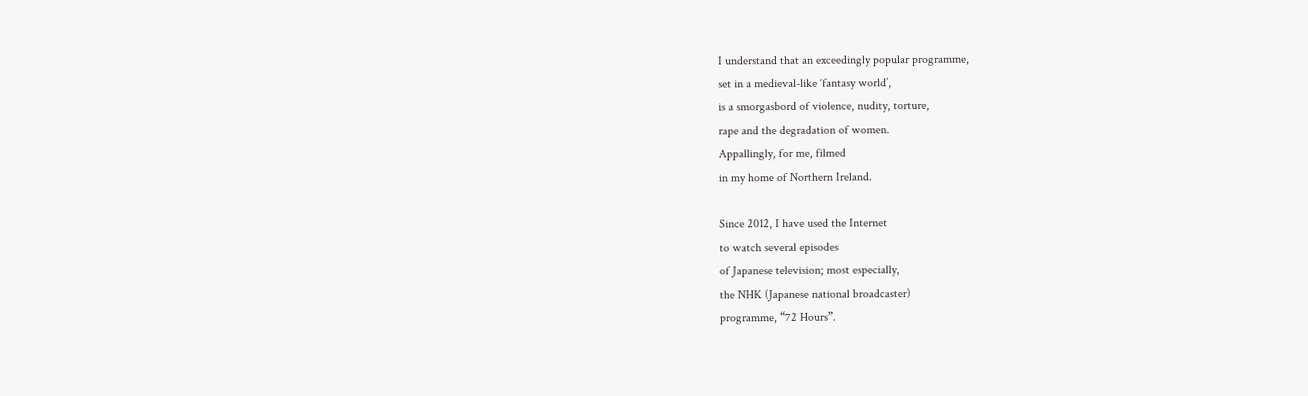I understand that an exceedingly popular programme,
set in a medieval-like ‘fantasy world’,
is a smorgasbord of violence, nudity, torture,
rape and the degradation of women.
Appallingly, for me, filmed
in my home of Northern Ireland.

Since 2012, I have used the Internet
to watch several episodes
of Japanese television; most especially,
the NHK (Japanese national broadcaster)
programme, “72 Hours”.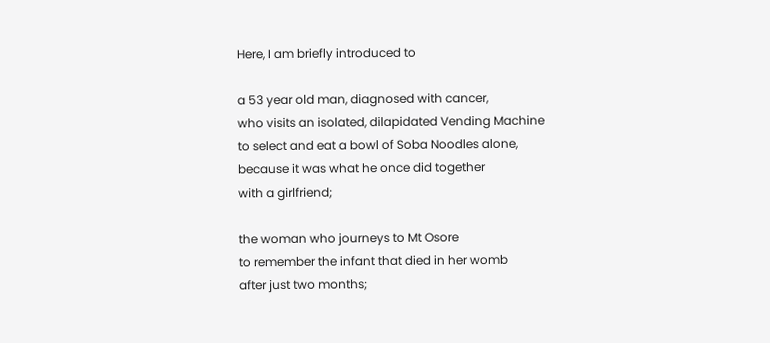Here, I am briefly introduced to

a 53 year old man, diagnosed with cancer,
who visits an isolated, dilapidated Vending Machine
to select and eat a bowl of Soba Noodles alone,
because it was what he once did together
with a girlfriend;

the woman who journeys to Mt Osore
to remember the infant that died in her womb
after just two months;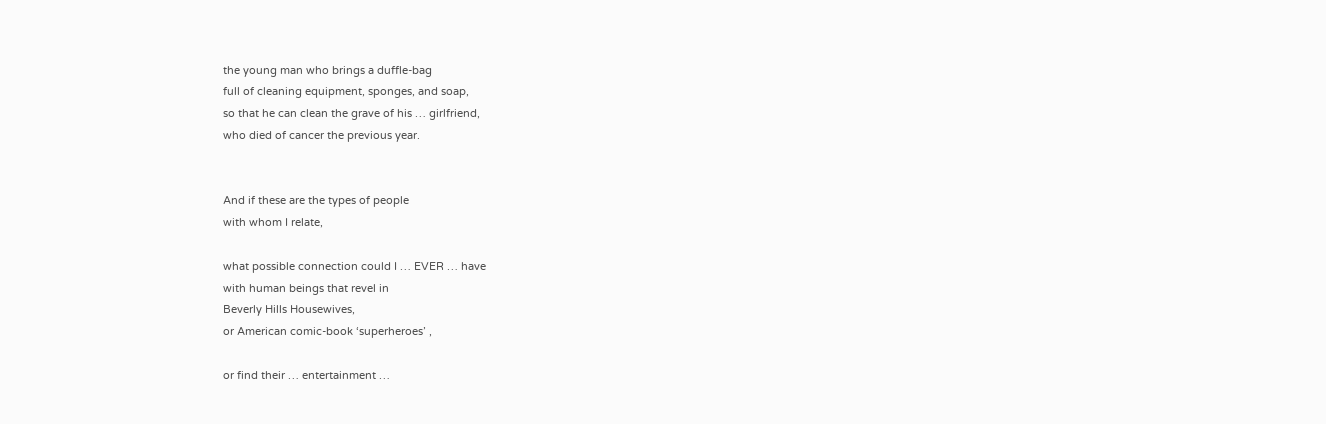the young man who brings a duffle-bag
full of cleaning equipment, sponges, and soap,
so that he can clean the grave of his … girlfriend,
who died of cancer the previous year.


And if these are the types of people
with whom I relate,

what possible connection could I … EVER … have
with human beings that revel in
Beverly Hills Housewives,
or American comic-book ‘superheroes’ ,

or find their … entertainment …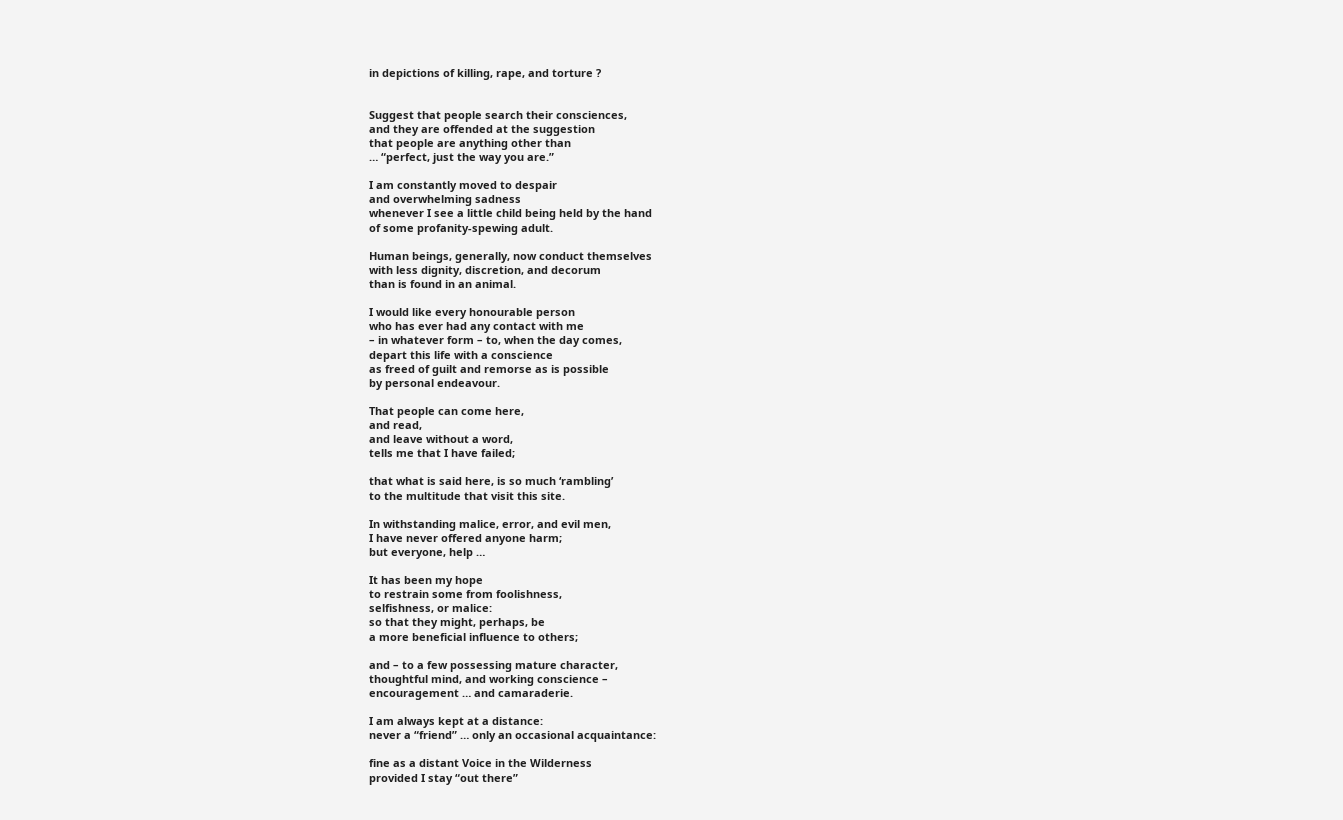in depictions of killing, rape, and torture ?


Suggest that people search their consciences,
and they are offended at the suggestion
that people are anything other than
… “perfect, just the way you are.”

I am constantly moved to despair
and overwhelming sadness
whenever I see a little child being held by the hand
of some profanity-spewing adult.

Human beings, generally, now conduct themselves
with less dignity, discretion, and decorum
than is found in an animal.

I would like every honourable person
who has ever had any contact with me
– in whatever form – to, when the day comes,
depart this life with a conscience
as freed of guilt and remorse as is possible
by personal endeavour.

That people can come here,
and read,
and leave without a word,
tells me that I have failed;

that what is said here, is so much ‘rambling’
to the multitude that visit this site.

In withstanding malice, error, and evil men,
I have never offered anyone harm;
but everyone, help …

It has been my hope
to restrain some from foolishness,
selfishness, or malice:
so that they might, perhaps, be
a more beneficial influence to others;

and – to a few possessing mature character,
thoughtful mind, and working conscience –
encouragement … and camaraderie.

I am always kept at a distance:
never a “friend” … only an occasional acquaintance:

fine as a distant Voice in the Wilderness
provided I stay “out there”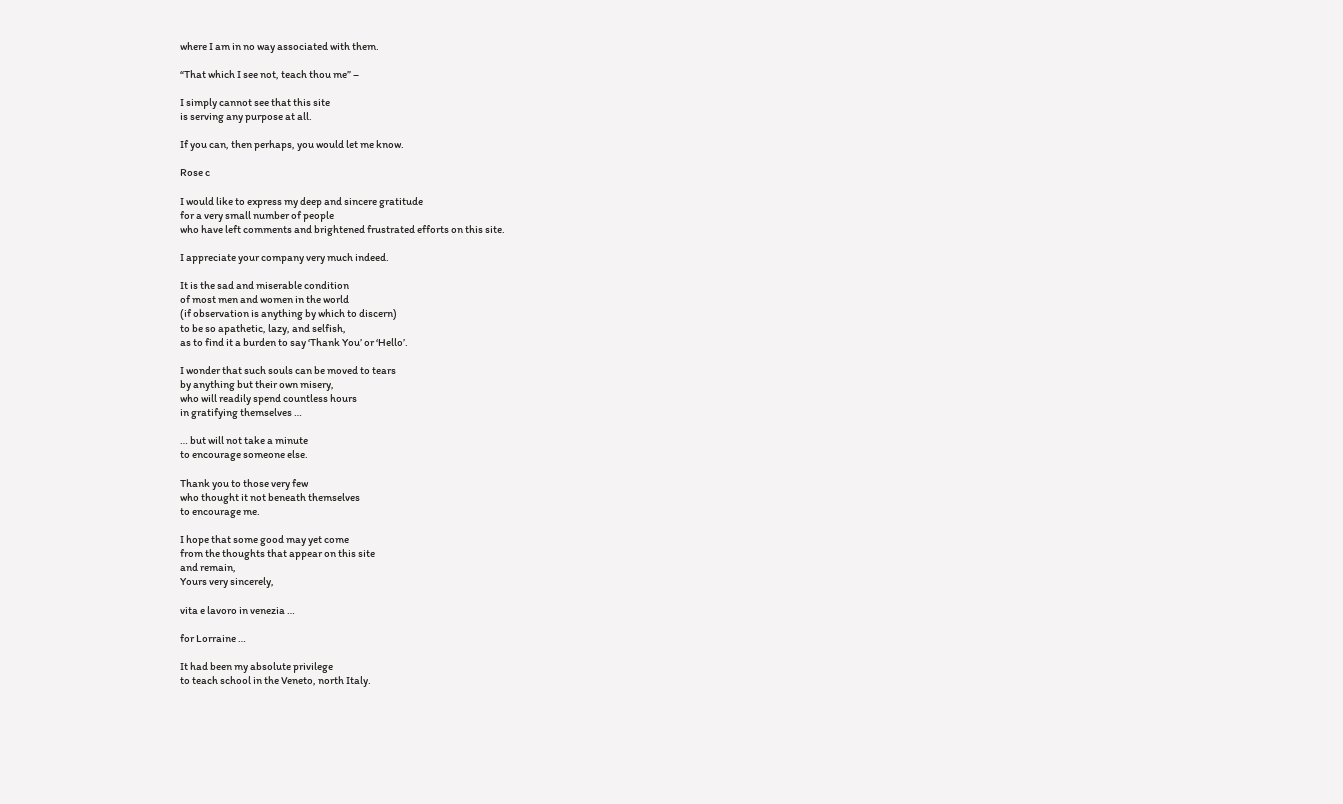where I am in no way associated with them.

“That which I see not, teach thou me” –

I simply cannot see that this site
is serving any purpose at all.

If you can, then perhaps, you would let me know.

Rose c

I would like to express my deep and sincere gratitude
for a very small number of people
who have left comments and brightened frustrated efforts on this site.

I appreciate your company very much indeed.

It is the sad and miserable condition
of most men and women in the world
(if observation is anything by which to discern)
to be so apathetic, lazy, and selfish,
as to find it a burden to say ‘Thank You’ or ‘Hello’.

I wonder that such souls can be moved to tears
by anything but their own misery,
who will readily spend countless hours
in gratifying themselves …

… but will not take a minute
to encourage someone else.

Thank you to those very few
who thought it not beneath themselves
to encourage me.

I hope that some good may yet come
from the thoughts that appear on this site
and remain,
Yours very sincerely,

vita e lavoro in venezia …

for Lorraine …

It had been my absolute privilege
to teach school in the Veneto, north Italy.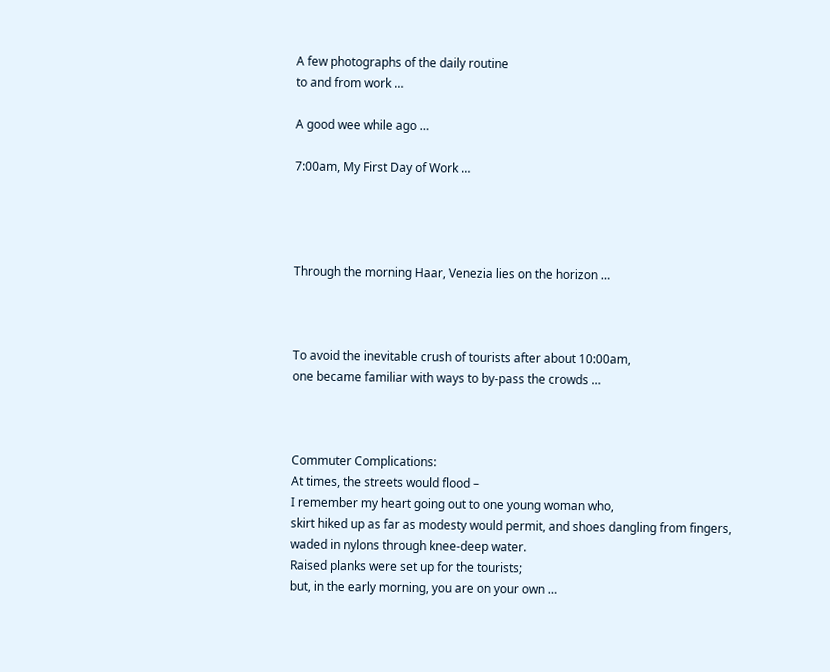A few photographs of the daily routine
to and from work …

A good wee while ago …

7:00am, My First Day of Work …




Through the morning Haar, Venezia lies on the horizon …



To avoid the inevitable crush of tourists after about 10:00am,
one became familiar with ways to by-pass the crowds …



Commuter Complications:
At times, the streets would flood –
I remember my heart going out to one young woman who,
skirt hiked up as far as modesty would permit, and shoes dangling from fingers,
waded in nylons through knee-deep water.
Raised planks were set up for the tourists;
but, in the early morning, you are on your own …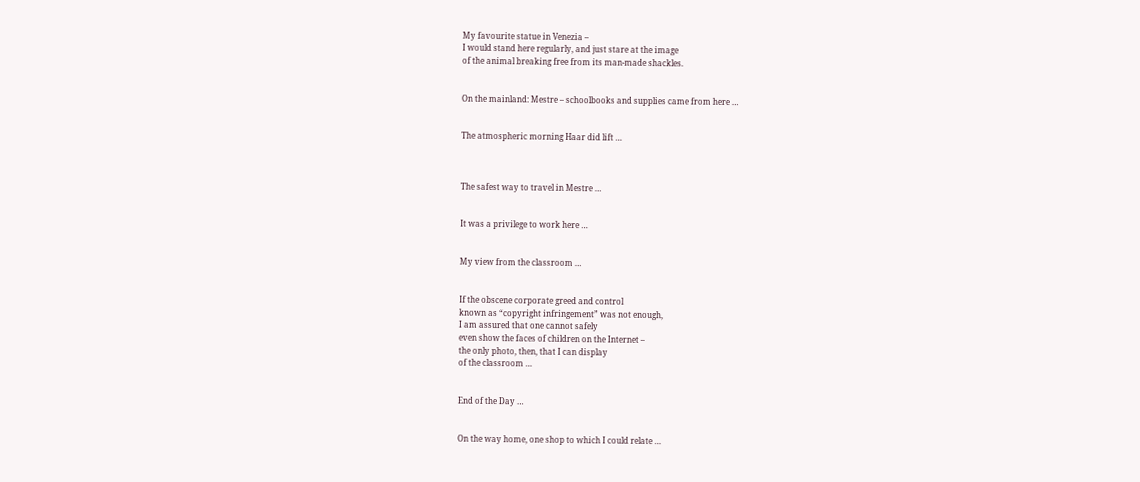My favourite statue in Venezia –
I would stand here regularly, and just stare at the image
of the animal breaking free from its man-made shackles.


On the mainland: Mestre – schoolbooks and supplies came from here …


The atmospheric morning Haar did lift …



The safest way to travel in Mestre …


It was a privilege to work here …


My view from the classroom …


If the obscene corporate greed and control
known as “copyright infringement” was not enough,
I am assured that one cannot safely
even show the faces of children on the Internet –
the only photo, then, that I can display
of the classroom …


End of the Day …


On the way home, one shop to which I could relate …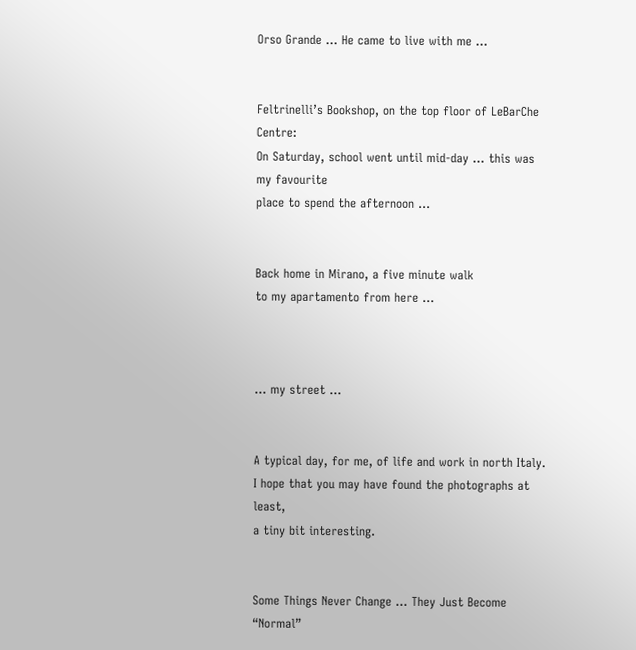Orso Grande … He came to live with me …


Feltrinelli’s Bookshop, on the top floor of LeBarChe Centre:
On Saturday, school went until mid-day … this was my favourite
place to spend the afternoon …


Back home in Mirano, a five minute walk
to my apartamento from here …



… my street …


A typical day, for me, of life and work in north Italy.
I hope that you may have found the photographs at least,
a tiny bit interesting.


Some Things Never Change … They Just Become “Normal”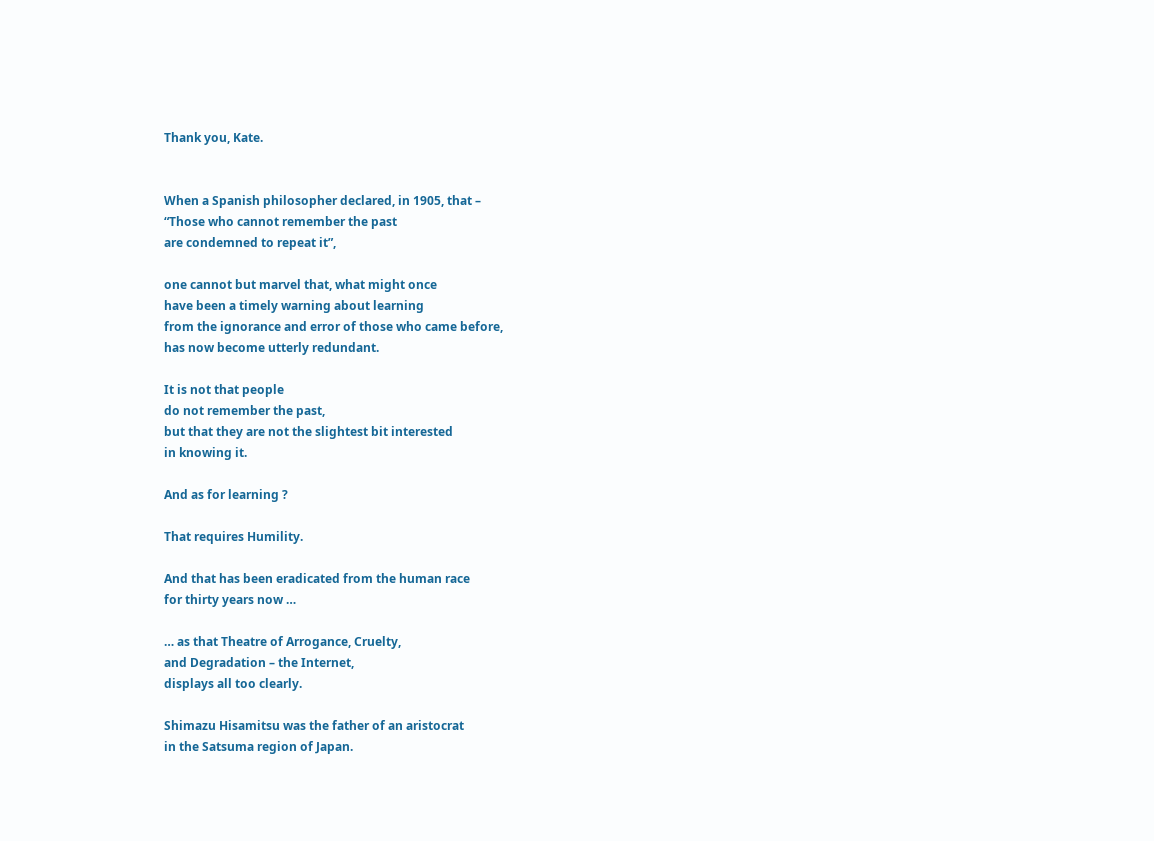Thank you, Kate.


When a Spanish philosopher declared, in 1905, that –
“Those who cannot remember the past
are condemned to repeat it”,

one cannot but marvel that, what might once
have been a timely warning about learning
from the ignorance and error of those who came before,
has now become utterly redundant.

It is not that people
do not remember the past,
but that they are not the slightest bit interested
in knowing it.

And as for learning ?

That requires Humility.

And that has been eradicated from the human race
for thirty years now …

… as that Theatre of Arrogance, Cruelty,
and Degradation – the Internet,
displays all too clearly.

Shimazu Hisamitsu was the father of an aristocrat
in the Satsuma region of Japan.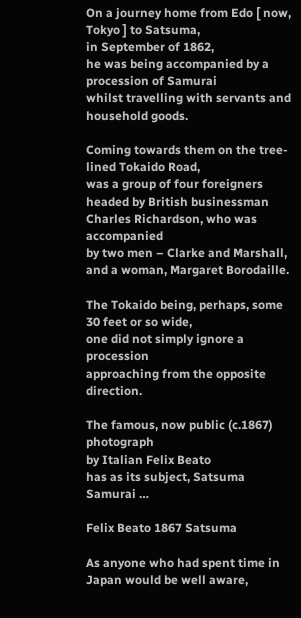On a journey home from Edo [ now, Tokyo ] to Satsuma,
in September of 1862,
he was being accompanied by a procession of Samurai
whilst travelling with servants and household goods.

Coming towards them on the tree-lined Tokaido Road,
was a group of four foreigners headed by British businessman
Charles Richardson, who was accompanied
by two men – Clarke and Marshall,
and a woman, Margaret Borodaille.

The Tokaido being, perhaps, some 30 feet or so wide,
one did not simply ignore a procession
approaching from the opposite direction.

The famous, now public (c.1867) photograph
by Italian Felix Beato
has as its subject, Satsuma Samurai …

Felix Beato 1867 Satsuma

As anyone who had spent time in Japan would be well aware,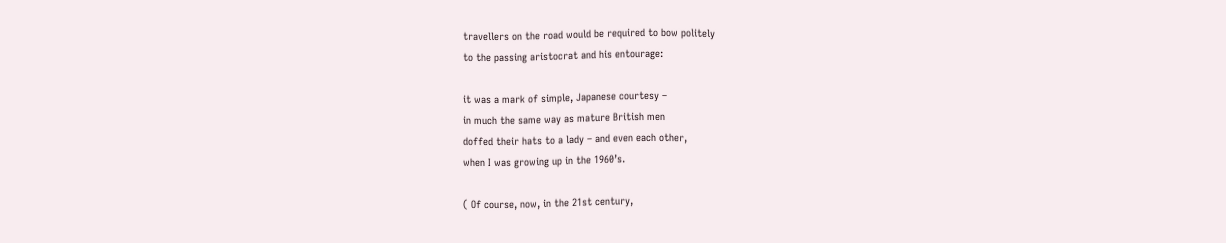travellers on the road would be required to bow politely
to the passing aristocrat and his entourage:

it was a mark of simple, Japanese courtesy –
in much the same way as mature British men
doffed their hats to a lady – and even each other,
when I was growing up in the 1960’s.

( Of course, now, in the 21st century,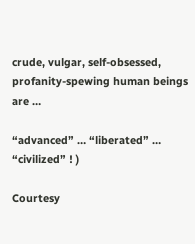crude, vulgar, self-obsessed,
profanity-spewing human beings are …

“advanced” … “liberated” … “civilized” ! )

Courtesy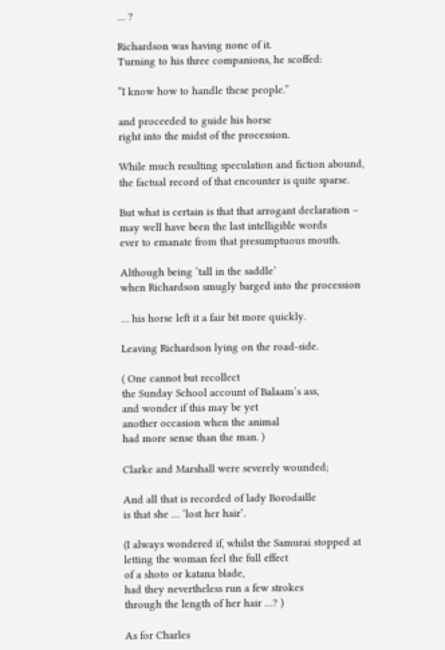… ?

Richardson was having none of it.
Turning to his three companions, he scoffed:

“I know how to handle these people.”

and proceeded to guide his horse
right into the midst of the procession.

While much resulting speculation and fiction abound,
the factual record of that encounter is quite sparse.

But what is certain is that that arrogant declaration –
may well have been the last intelligible words
ever to emanate from that presumptuous mouth.

Although being ‘tall in the saddle’
when Richardson smugly barged into the procession

… his horse left it a fair bit more quickly.

Leaving Richardson lying on the road-side.

( One cannot but recollect
the Sunday School account of Balaam’s ass,
and wonder if this may be yet
another occasion when the animal
had more sense than the man. )

Clarke and Marshall were severely wounded;

And all that is recorded of lady Borodaille
is that she … ‘lost her hair’.

(I always wondered if, whilst the Samurai stopped at
letting the woman feel the full effect
of a shoto or katana blade,
had they nevertheless run a few strokes
through the length of her hair …? )

As for Charles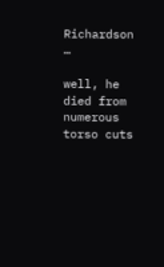Richardson …

well, he died from numerous torso cuts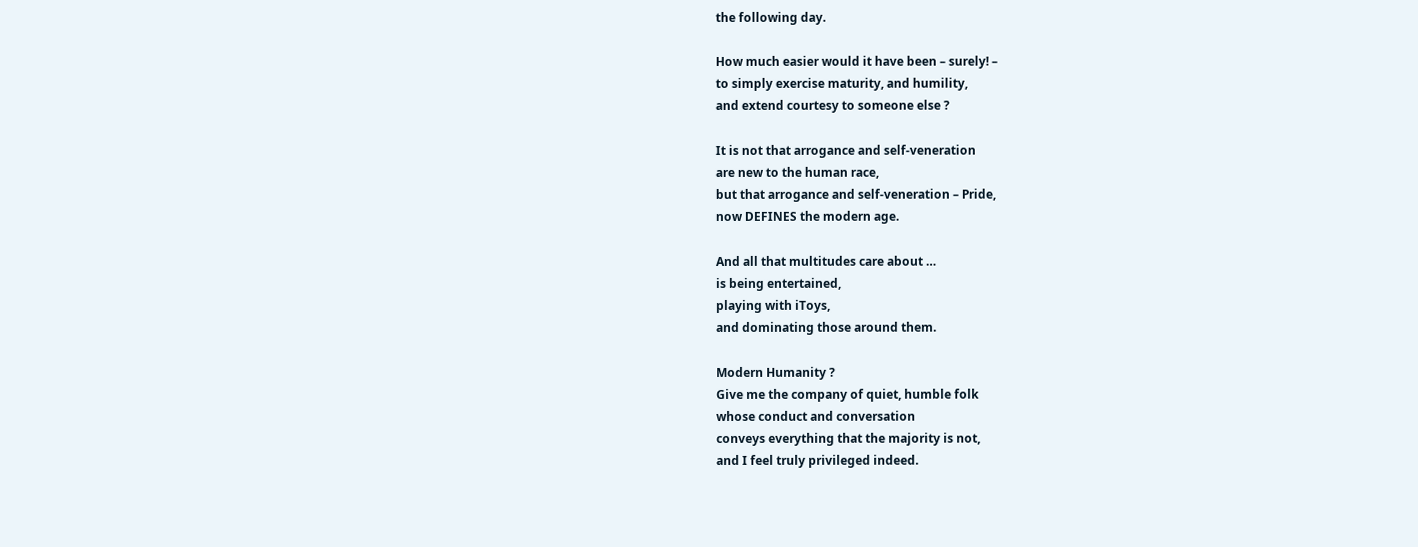the following day.

How much easier would it have been – surely! –
to simply exercise maturity, and humility,
and extend courtesy to someone else ?

It is not that arrogance and self-veneration
are new to the human race,
but that arrogance and self-veneration – Pride,
now DEFINES the modern age.

And all that multitudes care about …
is being entertained,
playing with iToys,
and dominating those around them.

Modern Humanity ?
Give me the company of quiet, humble folk
whose conduct and conversation
conveys everything that the majority is not,
and I feel truly privileged indeed.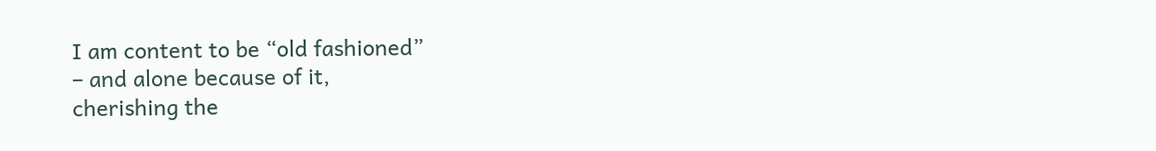I am content to be “old fashioned”
– and alone because of it,
cherishing the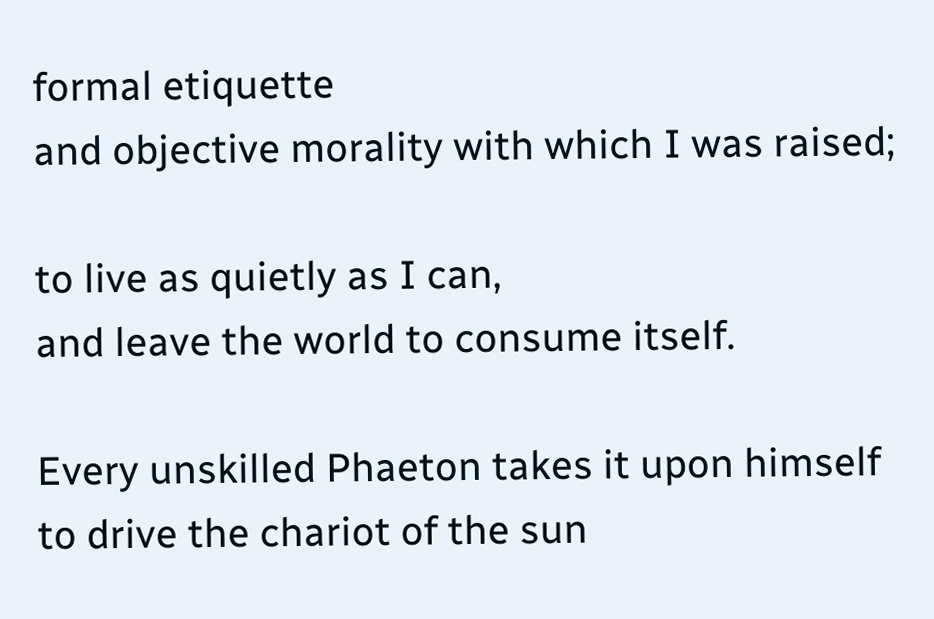formal etiquette
and objective morality with which I was raised;

to live as quietly as I can,
and leave the world to consume itself.

Every unskilled Phaeton takes it upon himself
to drive the chariot of the sun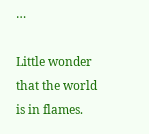…

Little wonder that the world is in flames.